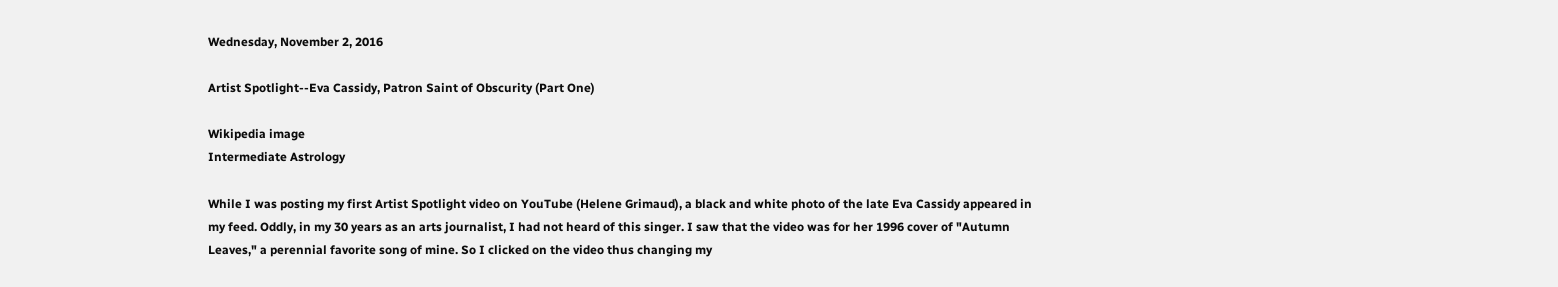Wednesday, November 2, 2016

Artist Spotlight--Eva Cassidy, Patron Saint of Obscurity (Part One)

Wikipedia image
Intermediate Astrology

While I was posting my first Artist Spotlight video on YouTube (Helene Grimaud), a black and white photo of the late Eva Cassidy appeared in my feed. Oddly, in my 30 years as an arts journalist, I had not heard of this singer. I saw that the video was for her 1996 cover of "Autumn Leaves," a perennial favorite song of mine. So I clicked on the video thus changing my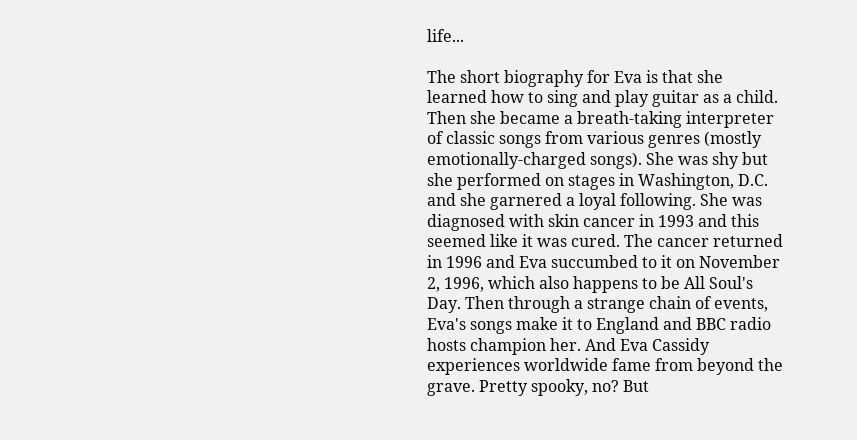life...

The short biography for Eva is that she learned how to sing and play guitar as a child. Then she became a breath-taking interpreter of classic songs from various genres (mostly emotionally-charged songs). She was shy but she performed on stages in Washington, D.C. and she garnered a loyal following. She was diagnosed with skin cancer in 1993 and this seemed like it was cured. The cancer returned in 1996 and Eva succumbed to it on November 2, 1996, which also happens to be All Soul's Day. Then through a strange chain of events, Eva's songs make it to England and BBC radio hosts champion her. And Eva Cassidy experiences worldwide fame from beyond the grave. Pretty spooky, no? But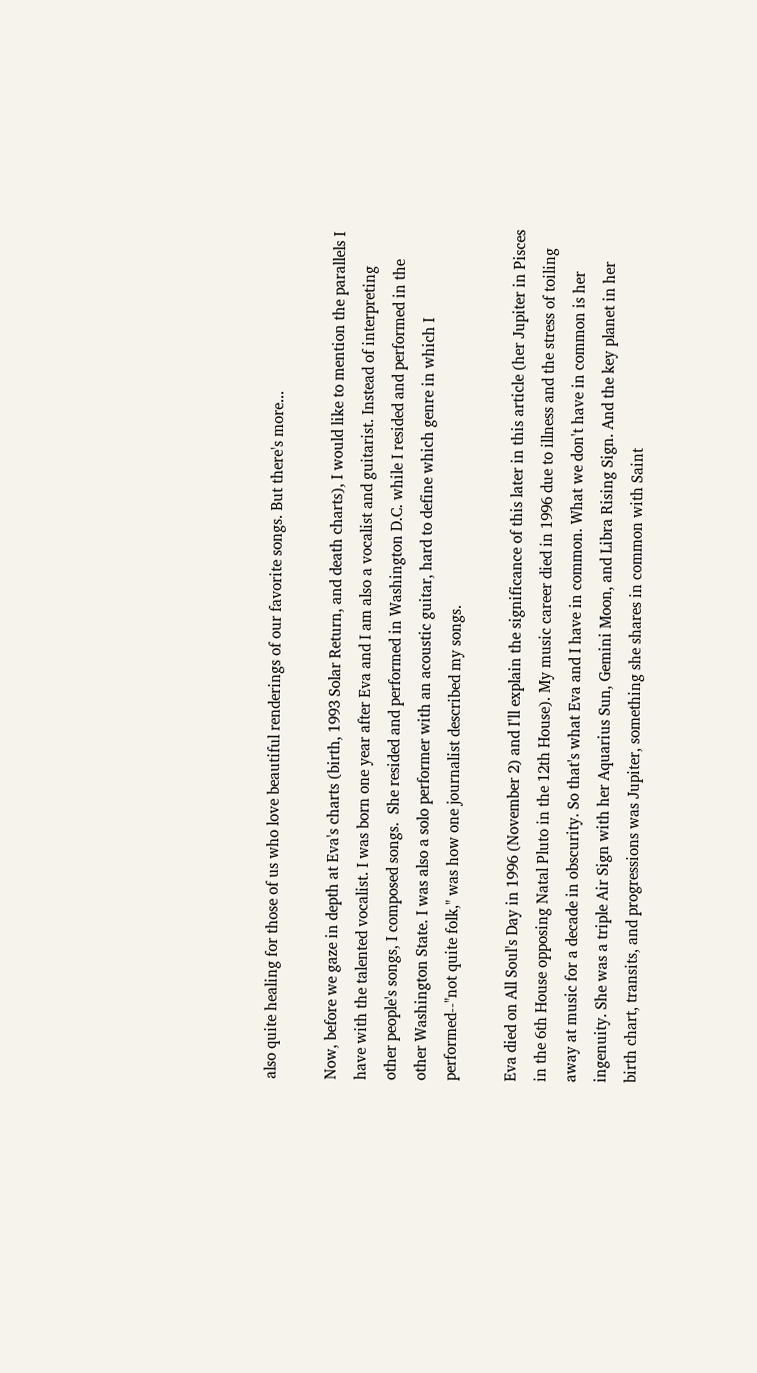also quite healing for those of us who love beautiful renderings of our favorite songs. But there's more...

Now, before we gaze in depth at Eva's charts (birth, 1993 Solar Return, and death charts), I would like to mention the parallels I have with the talented vocalist. I was born one year after Eva and I am also a vocalist and guitarist. Instead of interpreting other people's songs, I composed songs.  She resided and performed in Washington D.C. while I resided and performed in the other Washington State. I was also a solo performer with an acoustic guitar, hard to define which genre in which I performed--"not quite folk," was how one journalist described my songs.

Eva died on All Soul's Day in 1996 (November 2) and I'll explain the significance of this later in this article (her Jupiter in Pisces in the 6th House opposing Natal Pluto in the 12th House). My music career died in 1996 due to illness and the stress of toiling away at music for a decade in obscurity. So that's what Eva and I have in common. What we don't have in common is her ingenuity. She was a triple Air Sign with her Aquarius Sun, Gemini Moon, and Libra Rising Sign. And the key planet in her birth chart, transits, and progressions was Jupiter, something she shares in common with Saint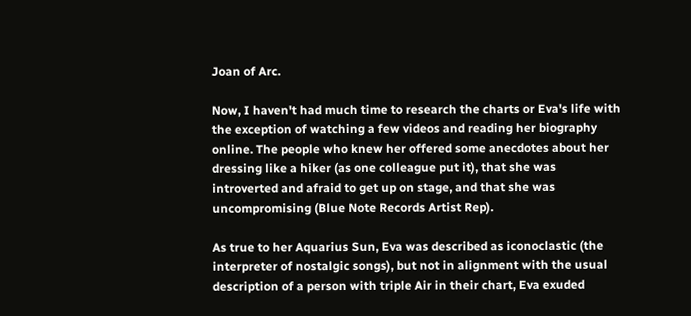Joan of Arc.

Now, I haven't had much time to research the charts or Eva's life with the exception of watching a few videos and reading her biography online. The people who knew her offered some anecdotes about her dressing like a hiker (as one colleague put it), that she was introverted and afraid to get up on stage, and that she was uncompromising (Blue Note Records Artist Rep).

As true to her Aquarius Sun, Eva was described as iconoclastic (the interpreter of nostalgic songs), but not in alignment with the usual description of a person with triple Air in their chart, Eva exuded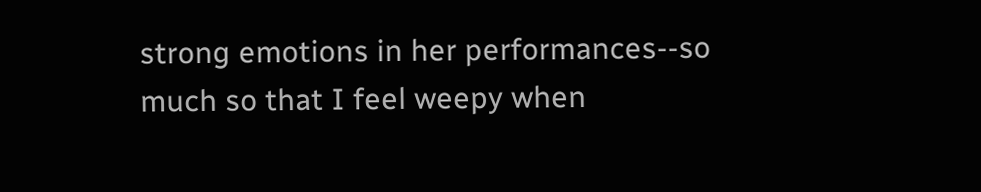strong emotions in her performances--so much so that I feel weepy when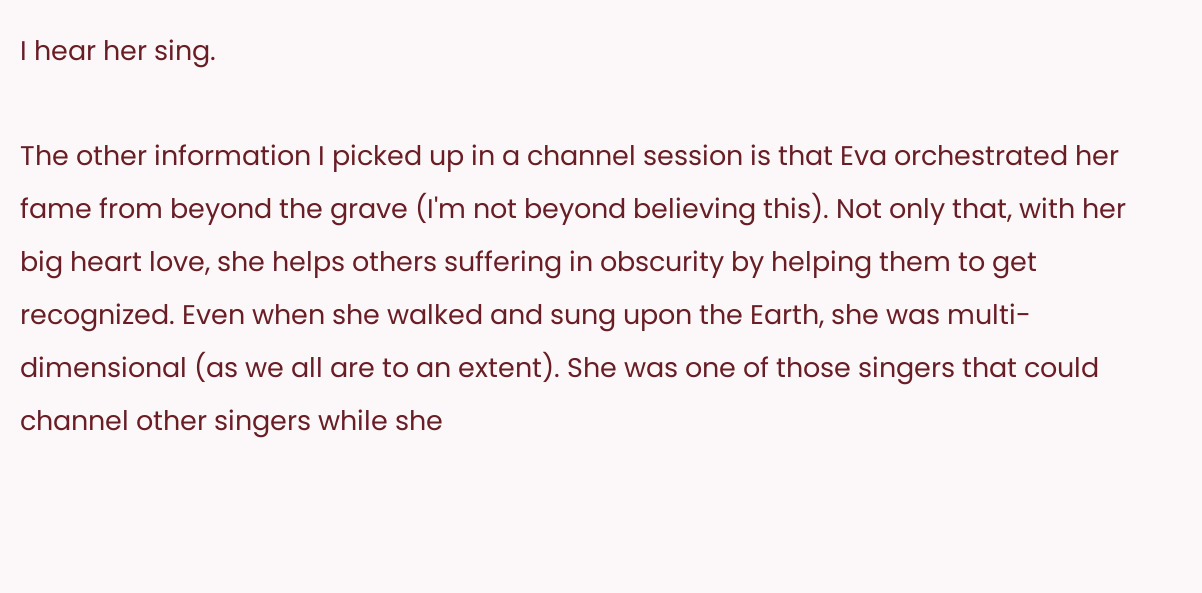I hear her sing.

The other information I picked up in a channel session is that Eva orchestrated her fame from beyond the grave (I'm not beyond believing this). Not only that, with her big heart love, she helps others suffering in obscurity by helping them to get recognized. Even when she walked and sung upon the Earth, she was multi-dimensional (as we all are to an extent). She was one of those singers that could channel other singers while she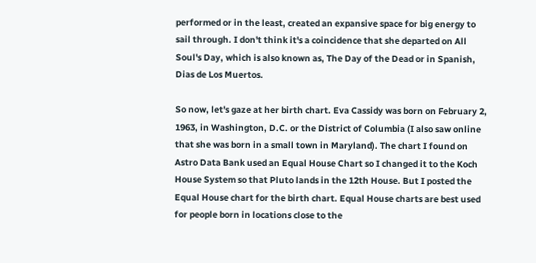performed or in the least, created an expansive space for big energy to sail through. I don't think it's a coincidence that she departed on All Soul's Day, which is also known as, The Day of the Dead or in Spanish, Dias de Los Muertos.

So now, let's gaze at her birth chart. Eva Cassidy was born on February 2, 1963, in Washington, D.C. or the District of Columbia (I also saw online that she was born in a small town in Maryland). The chart I found on Astro Data Bank used an Equal House Chart so I changed it to the Koch House System so that Pluto lands in the 12th House. But I posted the Equal House chart for the birth chart. Equal House charts are best used for people born in locations close to the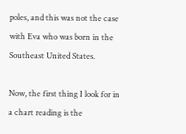poles, and this was not the case with Eva who was born in the Southeast United States.

Now, the first thing I look for in a chart reading is the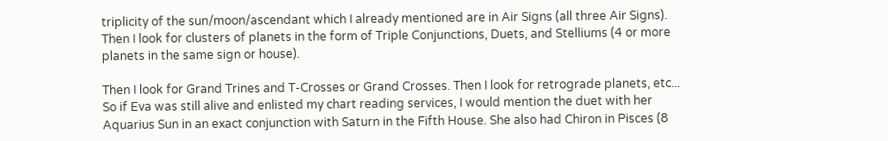triplicity of the sun/moon/ascendant which I already mentioned are in Air Signs (all three Air Signs). Then I look for clusters of planets in the form of Triple Conjunctions, Duets, and Stelliums (4 or more planets in the same sign or house).

Then I look for Grand Trines and T-Crosses or Grand Crosses. Then I look for retrograde planets, etc... So if Eva was still alive and enlisted my chart reading services, I would mention the duet with her Aquarius Sun in an exact conjunction with Saturn in the Fifth House. She also had Chiron in Pisces (8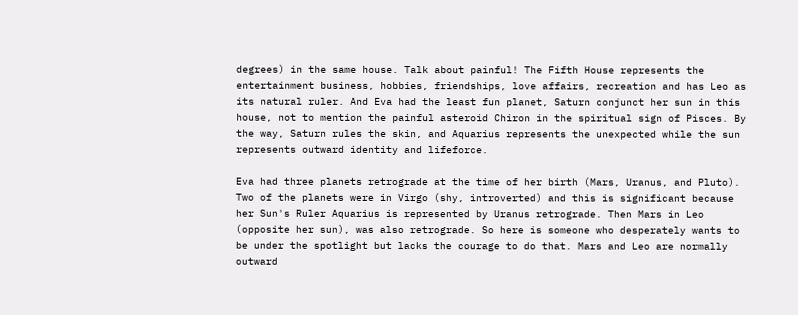degrees) in the same house. Talk about painful! The Fifth House represents the entertainment business, hobbies, friendships, love affairs, recreation and has Leo as its natural ruler. And Eva had the least fun planet, Saturn conjunct her sun in this house, not to mention the painful asteroid Chiron in the spiritual sign of Pisces. By the way, Saturn rules the skin, and Aquarius represents the unexpected while the sun represents outward identity and lifeforce.

Eva had three planets retrograde at the time of her birth (Mars, Uranus, and Pluto). Two of the planets were in Virgo (shy, introverted) and this is significant because her Sun's Ruler Aquarius is represented by Uranus retrograde. Then Mars in Leo (opposite her sun), was also retrograde. So here is someone who desperately wants to be under the spotlight but lacks the courage to do that. Mars and Leo are normally outward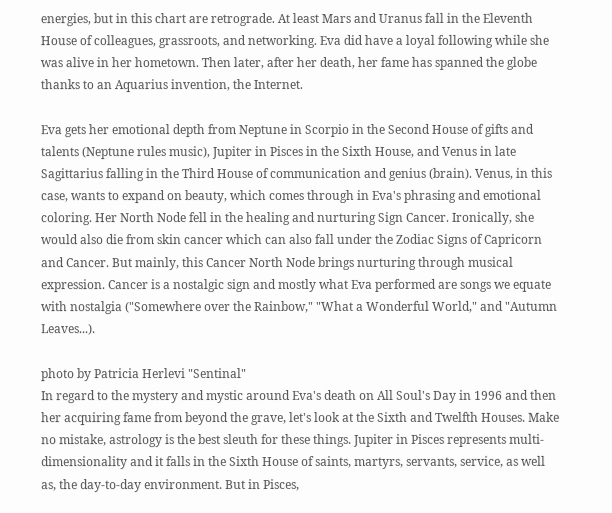energies, but in this chart are retrograde. At least Mars and Uranus fall in the Eleventh House of colleagues, grassroots, and networking. Eva did have a loyal following while she was alive in her hometown. Then later, after her death, her fame has spanned the globe thanks to an Aquarius invention, the Internet.

Eva gets her emotional depth from Neptune in Scorpio in the Second House of gifts and talents (Neptune rules music), Jupiter in Pisces in the Sixth House, and Venus in late Sagittarius falling in the Third House of communication and genius (brain). Venus, in this case, wants to expand on beauty, which comes through in Eva's phrasing and emotional coloring. Her North Node fell in the healing and nurturing Sign Cancer. Ironically, she would also die from skin cancer which can also fall under the Zodiac Signs of Capricorn and Cancer. But mainly, this Cancer North Node brings nurturing through musical expression. Cancer is a nostalgic sign and mostly what Eva performed are songs we equate with nostalgia ("Somewhere over the Rainbow," "What a Wonderful World," and "Autumn Leaves...).

photo by Patricia Herlevi "Sentinal"
In regard to the mystery and mystic around Eva's death on All Soul's Day in 1996 and then her acquiring fame from beyond the grave, let's look at the Sixth and Twelfth Houses. Make no mistake, astrology is the best sleuth for these things. Jupiter in Pisces represents multi-dimensionality and it falls in the Sixth House of saints, martyrs, servants, service, as well as, the day-to-day environment. But in Pisces,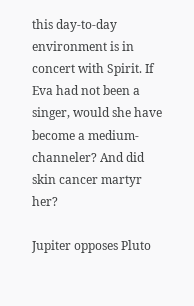this day-to-day environment is in concert with Spirit. If Eva had not been a singer, would she have become a medium-channeler? And did skin cancer martyr her?

Jupiter opposes Pluto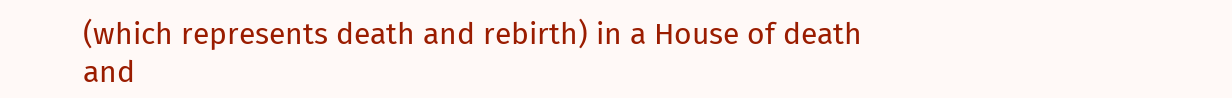(which represents death and rebirth) in a House of death and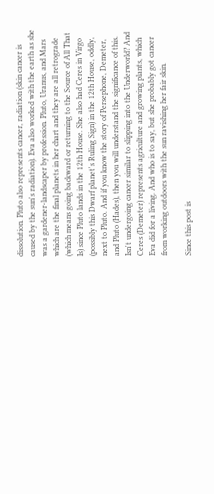dissolution. Pluto also represents cancer, radiation (skin cancer is caused by the sun's radiation). Eva also worked with the earth as she was a gardener-landscaper by profession. Pluto, Uranus, and Mars which are the final planets in her chart and they are all retrograde (which means going backward or returning to the Source of All That Is) since Pluto lands in the 12th House. She also had Ceres in Virgo (possibly this Dwarf planet's Ruling Sign) in the 12th House, oddly, next to Pluto. And if you know the story of Persephone, Demeter, and Pluto (Hades), then you will understand the significance of this. Isn't undergoing cancer similar to slipping into the Underworld? And Ceres (Demeter) represents agriculture and growing plants, which Eva did for a living. And who is to say, but she probably got cancer from working outdoors with the sun ravishing her fair skin.

Since this post is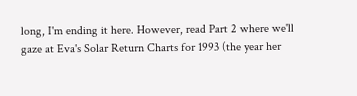long, I'm ending it here. However, read Part 2 where we'll gaze at Eva's Solar Return Charts for 1993 (the year her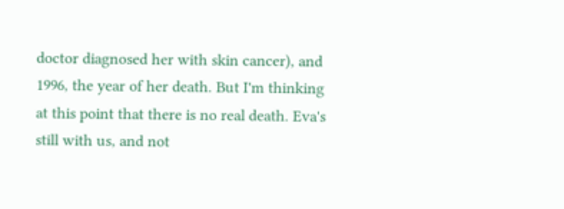doctor diagnosed her with skin cancer), and 1996, the year of her death. But I'm thinking at this point that there is no real death. Eva's still with us, and not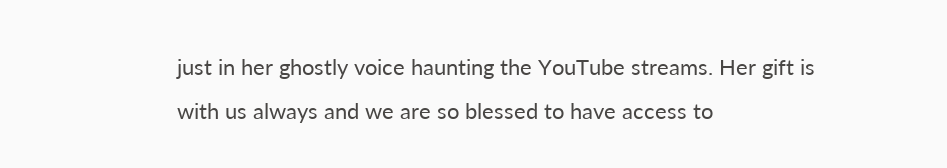just in her ghostly voice haunting the YouTube streams. Her gift is with us always and we are so blessed to have access to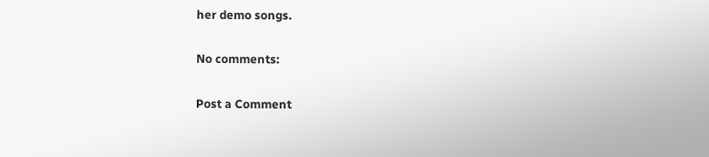her demo songs.

No comments:

Post a Comment